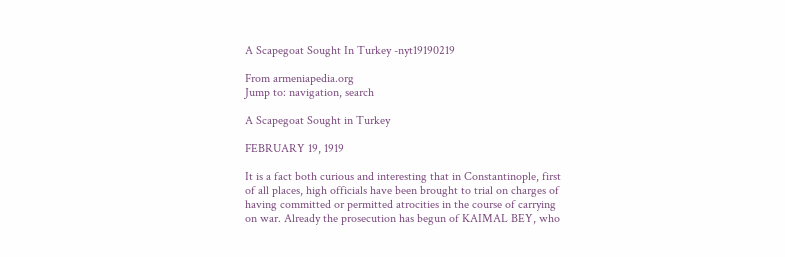A Scapegoat Sought In Turkey -nyt19190219

From armeniapedia.org
Jump to: navigation, search

A Scapegoat Sought in Turkey

FEBRUARY 19, 1919

It is a fact both curious and interesting that in Constantinople, first of all places, high officials have been brought to trial on charges of having committed or permitted atrocities in the course of carrying on war. Already the prosecution has begun of KAIMAL BEY, who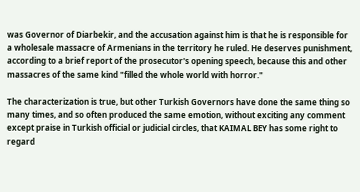was Governor of Diarbekir, and the accusation against him is that he is responsible for a wholesale massacre of Armenians in the territory he ruled. He deserves punishment, according to a brief report of the prosecutor's opening speech, because this and other massacres of the same kind "filled the whole world with horror."

The characterization is true, but other Turkish Governors have done the same thing so many times, and so often produced the same emotion, without exciting any comment except praise in Turkish official or judicial circles, that KAIMAL BEY has some right to regard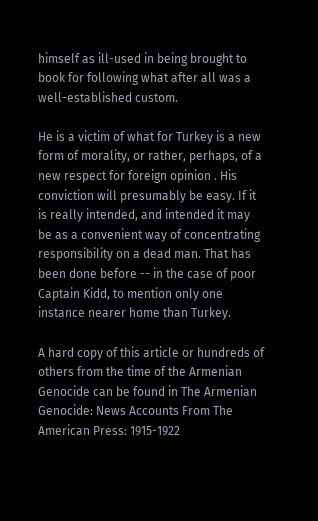himself as ill-used in being brought to book for following what after all was a well-established custom.

He is a victim of what for Turkey is a new form of morality, or rather, perhaps, of a new respect for foreign opinion . His conviction will presumably be easy. If it is really intended, and intended it may be as a convenient way of concentrating responsibility on a dead man. That has been done before -- in the case of poor Captain Kidd, to mention only one instance nearer home than Turkey.

A hard copy of this article or hundreds of others from the time of the Armenian Genocide can be found in The Armenian Genocide: News Accounts From The American Press: 1915-1922